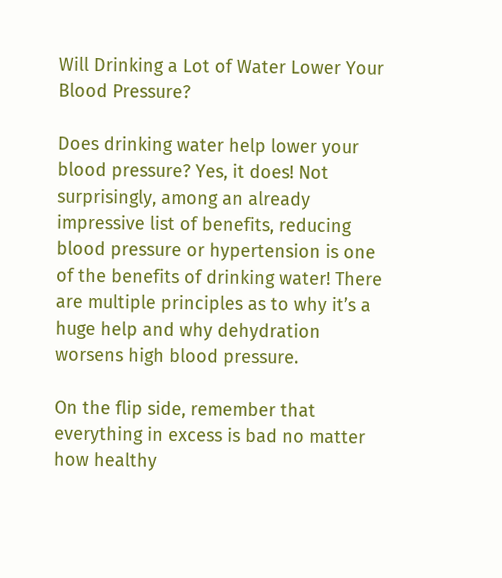Will Drinking a Lot of Water Lower Your Blood Pressure?

Does drinking water help lower your blood pressure? Yes, it does! Not surprisingly, among an already impressive list of benefits, reducing blood pressure or hypertension is one of the benefits of drinking water! There are multiple principles as to why it’s a huge help and why dehydration worsens high blood pressure.

On the flip side, remember that everything in excess is bad no matter how healthy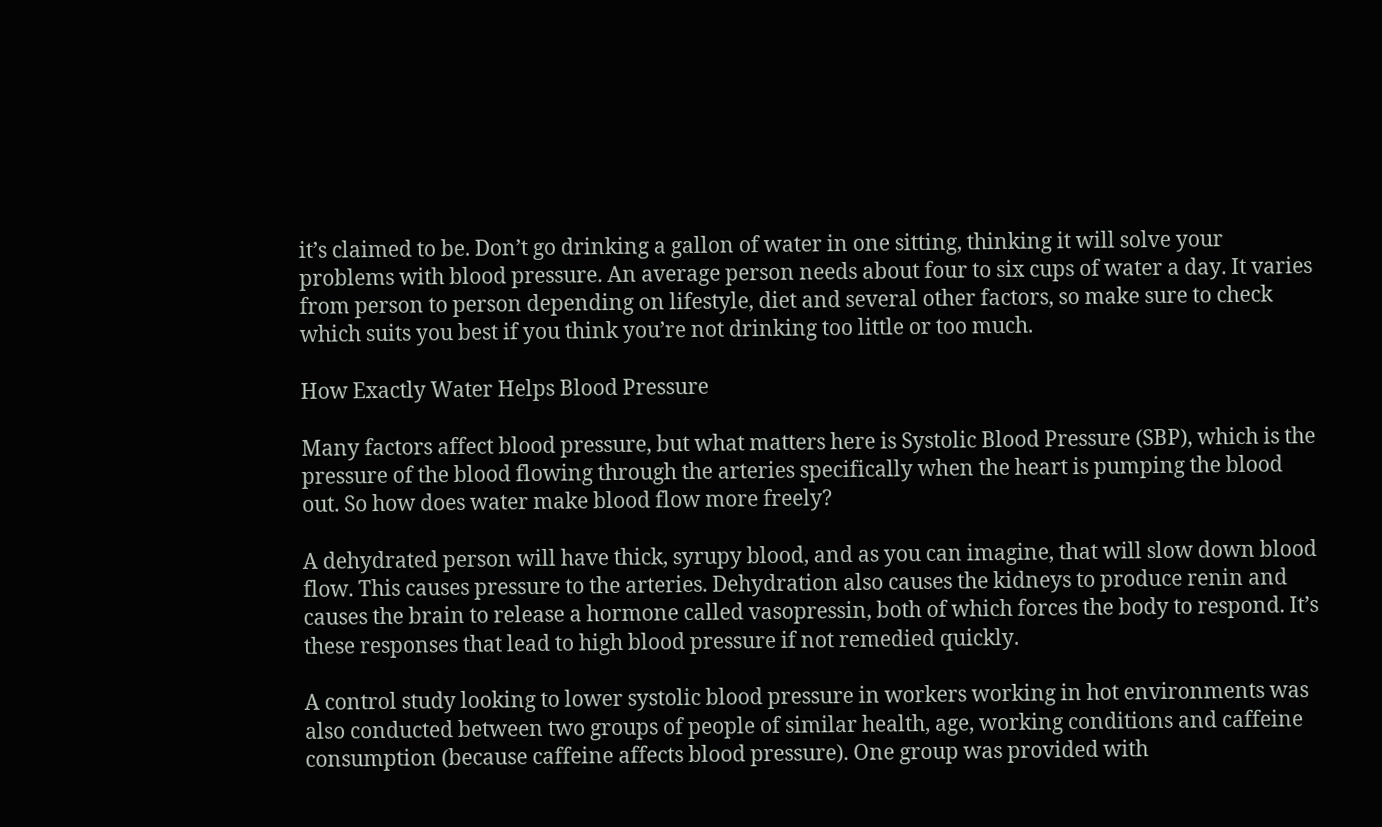it’s claimed to be. Don’t go drinking a gallon of water in one sitting, thinking it will solve your problems with blood pressure. An average person needs about four to six cups of water a day. It varies from person to person depending on lifestyle, diet and several other factors, so make sure to check which suits you best if you think you’re not drinking too little or too much.

How Exactly Water Helps Blood Pressure

Many factors affect blood pressure, but what matters here is Systolic Blood Pressure (SBP), which is the pressure of the blood flowing through the arteries specifically when the heart is pumping the blood out. So how does water make blood flow more freely?

A dehydrated person will have thick, syrupy blood, and as you can imagine, that will slow down blood flow. This causes pressure to the arteries. Dehydration also causes the kidneys to produce renin and causes the brain to release a hormone called vasopressin, both of which forces the body to respond. It’s these responses that lead to high blood pressure if not remedied quickly.

A control study looking to lower systolic blood pressure in workers working in hot environments was also conducted between two groups of people of similar health, age, working conditions and caffeine consumption (because caffeine affects blood pressure). One group was provided with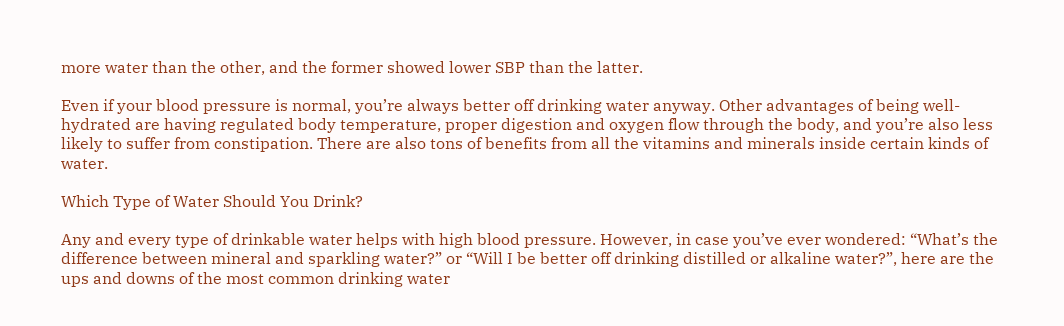more water than the other, and the former showed lower SBP than the latter.

Even if your blood pressure is normal, you’re always better off drinking water anyway. Other advantages of being well-hydrated are having regulated body temperature, proper digestion and oxygen flow through the body, and you’re also less likely to suffer from constipation. There are also tons of benefits from all the vitamins and minerals inside certain kinds of water.

Which Type of Water Should You Drink?

Any and every type of drinkable water helps with high blood pressure. However, in case you’ve ever wondered: “What’s the difference between mineral and sparkling water?” or “Will I be better off drinking distilled or alkaline water?”, here are the ups and downs of the most common drinking water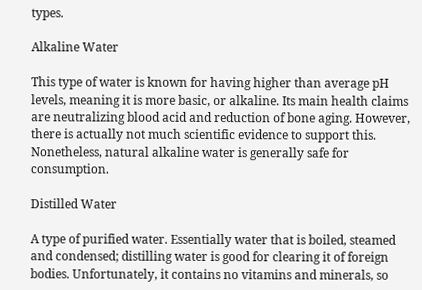types.

Alkaline Water

This type of water is known for having higher than average pH levels, meaning it is more basic, or alkaline. Its main health claims are neutralizing blood acid and reduction of bone aging. However, there is actually not much scientific evidence to support this. Nonetheless, natural alkaline water is generally safe for consumption.

Distilled Water

A type of purified water. Essentially water that is boiled, steamed and condensed; distilling water is good for clearing it of foreign bodies. Unfortunately, it contains no vitamins and minerals, so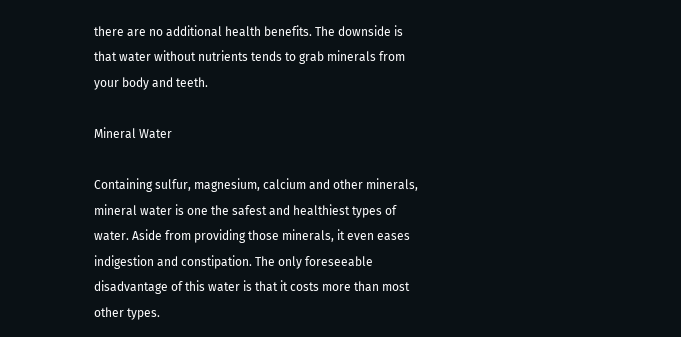there are no additional health benefits. The downside is that water without nutrients tends to grab minerals from your body and teeth.

Mineral Water

Containing sulfur, magnesium, calcium and other minerals, mineral water is one the safest and healthiest types of water. Aside from providing those minerals, it even eases indigestion and constipation. The only foreseeable disadvantage of this water is that it costs more than most other types.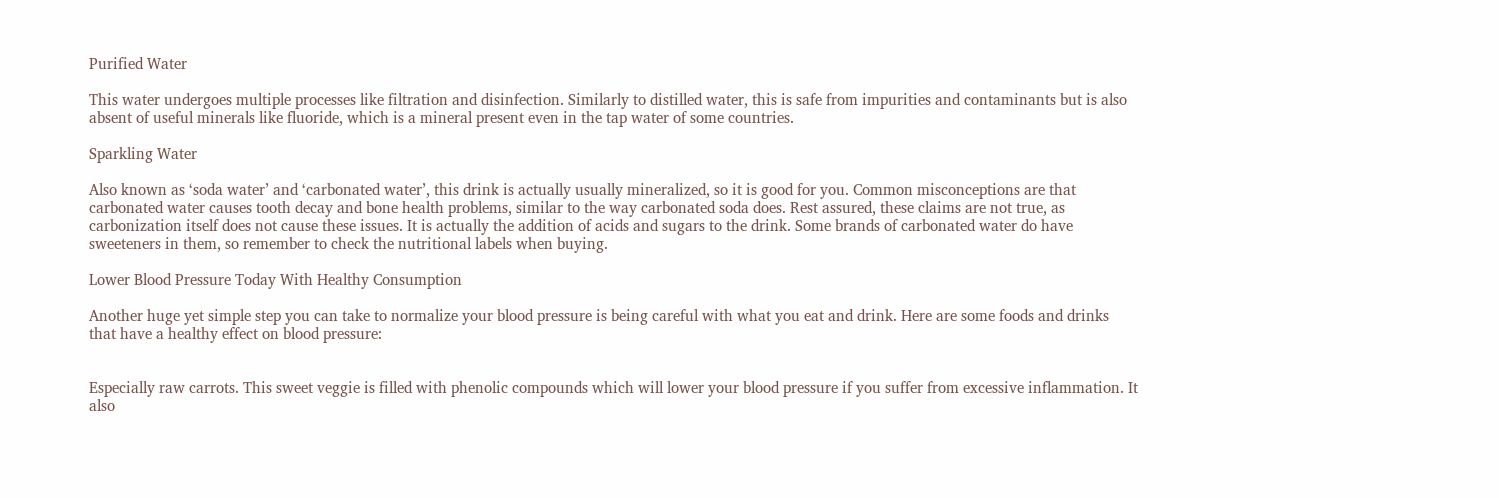Purified Water

This water undergoes multiple processes like filtration and disinfection. Similarly to distilled water, this is safe from impurities and contaminants but is also absent of useful minerals like fluoride, which is a mineral present even in the tap water of some countries.

Sparkling Water

Also known as ‘soda water’ and ‘carbonated water’, this drink is actually usually mineralized, so it is good for you. Common misconceptions are that carbonated water causes tooth decay and bone health problems, similar to the way carbonated soda does. Rest assured, these claims are not true, as carbonization itself does not cause these issues. It is actually the addition of acids and sugars to the drink. Some brands of carbonated water do have sweeteners in them, so remember to check the nutritional labels when buying.

Lower Blood Pressure Today With Healthy Consumption

Another huge yet simple step you can take to normalize your blood pressure is being careful with what you eat and drink. Here are some foods and drinks that have a healthy effect on blood pressure:


Especially raw carrots. This sweet veggie is filled with phenolic compounds which will lower your blood pressure if you suffer from excessive inflammation. It also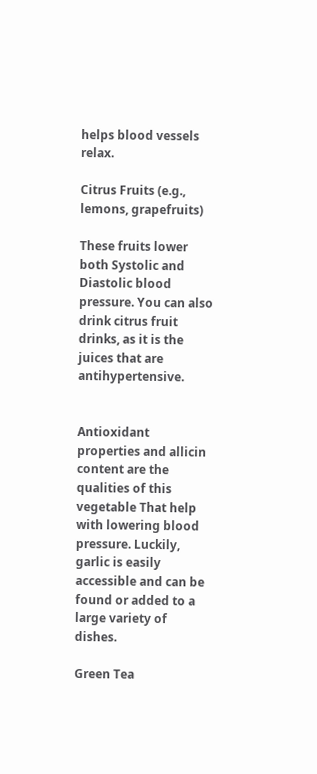helps blood vessels relax.

Citrus Fruits (e.g., lemons, grapefruits)

These fruits lower both Systolic and Diastolic blood pressure. You can also drink citrus fruit drinks, as it is the juices that are antihypertensive.


Antioxidant properties and allicin content are the qualities of this vegetable That help with lowering blood pressure. Luckily, garlic is easily accessible and can be found or added to a large variety of dishes.

Green Tea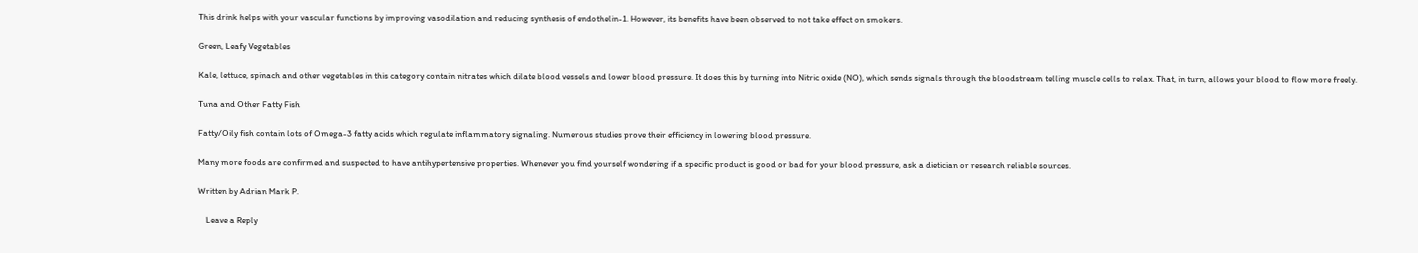This drink helps with your vascular functions by improving vasodilation and reducing synthesis of endothelin-1. However, its benefits have been observed to not take effect on smokers.

Green, Leafy Vegetables

Kale, lettuce, spinach and other vegetables in this category contain nitrates which dilate blood vessels and lower blood pressure. It does this by turning into Nitric oxide (NO), which sends signals through the bloodstream telling muscle cells to relax. That, in turn, allows your blood to flow more freely.

Tuna and Other Fatty Fish

Fatty/Oily fish contain lots of Omega-3 fatty acids which regulate inflammatory signaling. Numerous studies prove their efficiency in lowering blood pressure.

Many more foods are confirmed and suspected to have antihypertensive properties. Whenever you find yourself wondering if a specific product is good or bad for your blood pressure, ask a dietician or research reliable sources.

Written by Adrian Mark P.

    Leave a Reply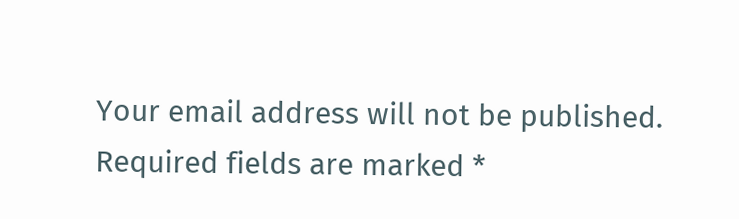Your email address will not be published. Required fields are marked *